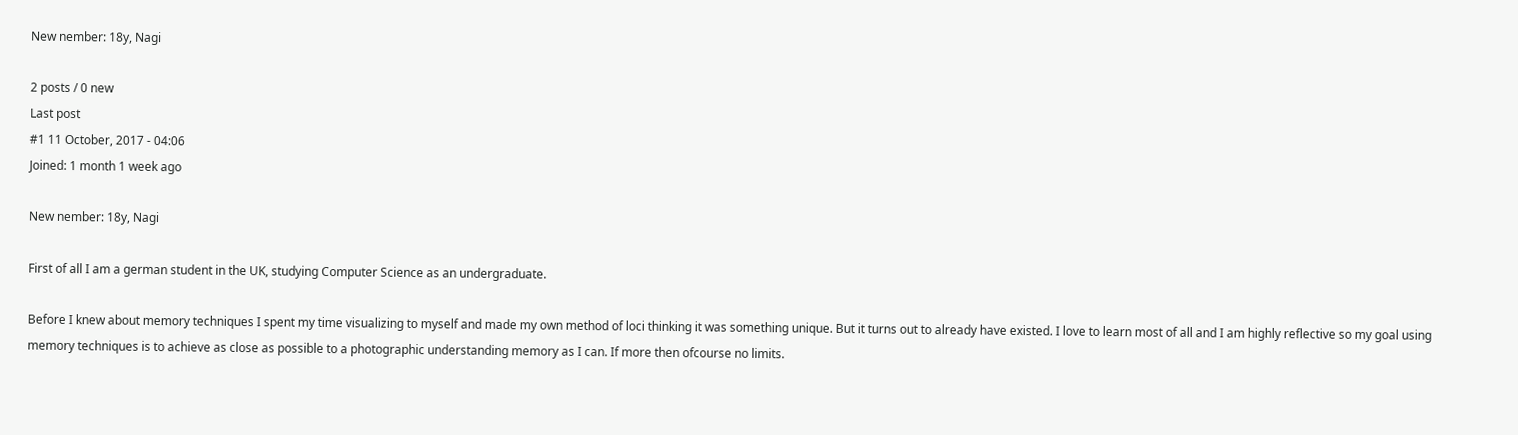New nember: 18y, Nagi

2 posts / 0 new
Last post
#1 11 October, 2017 - 04:06
Joined: 1 month 1 week ago

New nember: 18y, Nagi

First of all I am a german student in the UK, studying Computer Science as an undergraduate.

Before I knew about memory techniques I spent my time visualizing to myself and made my own method of loci thinking it was something unique. But it turns out to already have existed. I love to learn most of all and I am highly reflective so my goal using memory techniques is to achieve as close as possible to a photographic understanding memory as I can. If more then ofcourse no limits.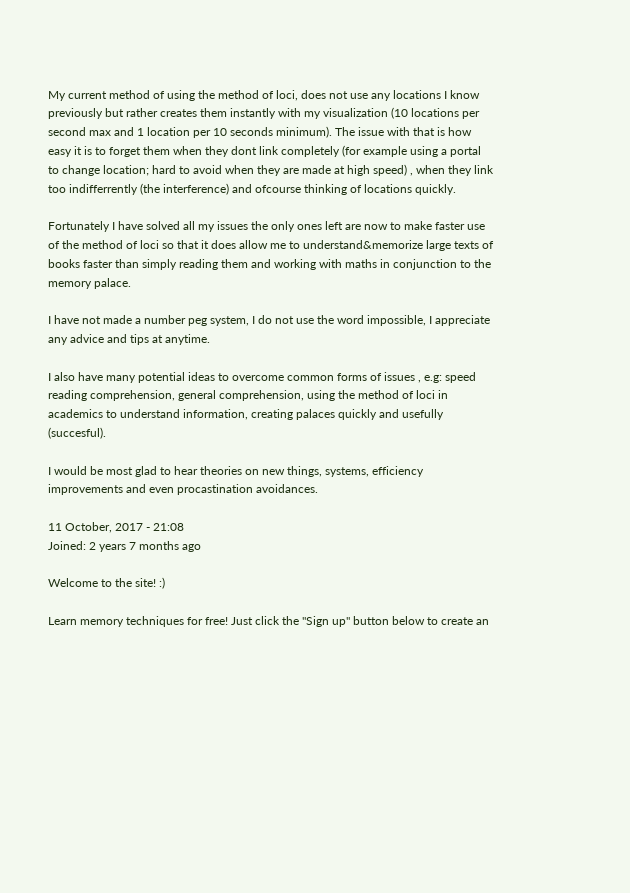My current method of using the method of loci, does not use any locations I know previously but rather creates them instantly with my visualization (10 locations per second max and 1 location per 10 seconds minimum). The issue with that is how easy it is to forget them when they dont link completely (for example using a portal to change location; hard to avoid when they are made at high speed) , when they link too indifferrently (the interference) and ofcourse thinking of locations quickly.

Fortunately I have solved all my issues the only ones left are now to make faster use of the method of loci so that it does allow me to understand&memorize large texts of books faster than simply reading them and working with maths in conjunction to the memory palace.

I have not made a number peg system, I do not use the word impossible, I appreciate any advice and tips at anytime.

I also have many potential ideas to overcome common forms of issues , e.g: speed reading comprehension, general comprehension, using the method of loci in academics to understand information, creating palaces quickly and usefully (succesful).

I would be most glad to hear theories on new things, systems, efficiency improvements and even procastination avoidances.

11 October, 2017 - 21:08
Joined: 2 years 7 months ago

Welcome to the site! :)

Learn memory techniques for free! Just click the "Sign up" button below to create an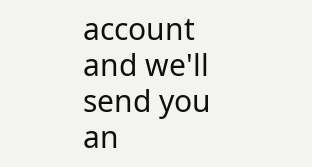account and we'll send you an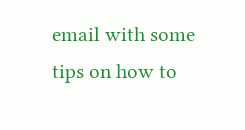email with some tips on how to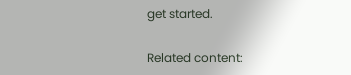get started.

Related content: